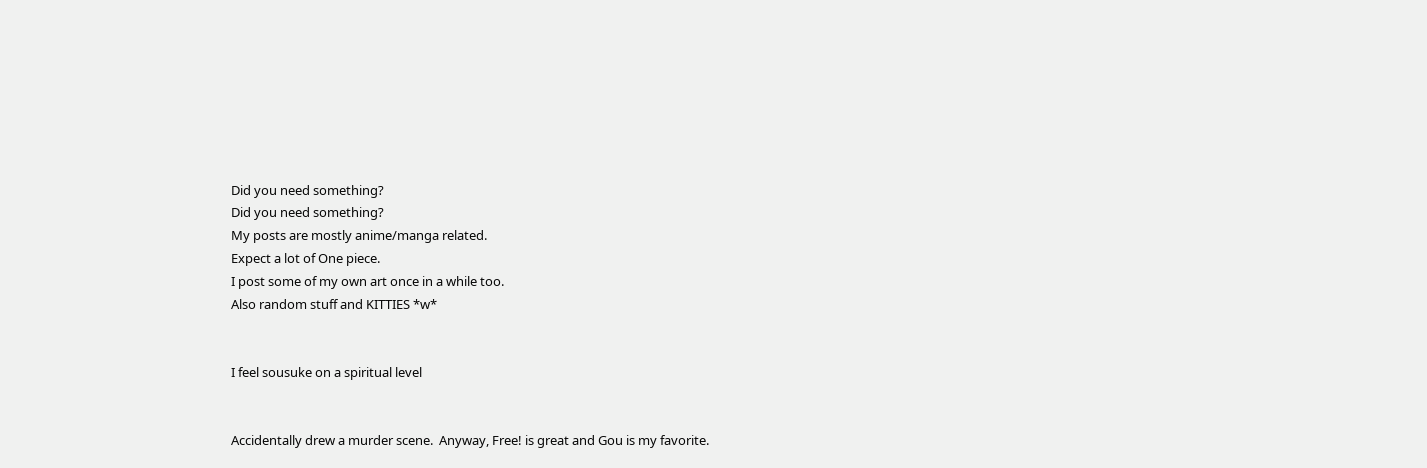Did you need something?
Did you need something?
My posts are mostly anime/manga related.
Expect a lot of One piece.
I post some of my own art once in a while too.
Also random stuff and KITTIES *w*


I feel sousuke on a spiritual level


Accidentally drew a murder scene.  Anyway, Free! is great and Gou is my favorite.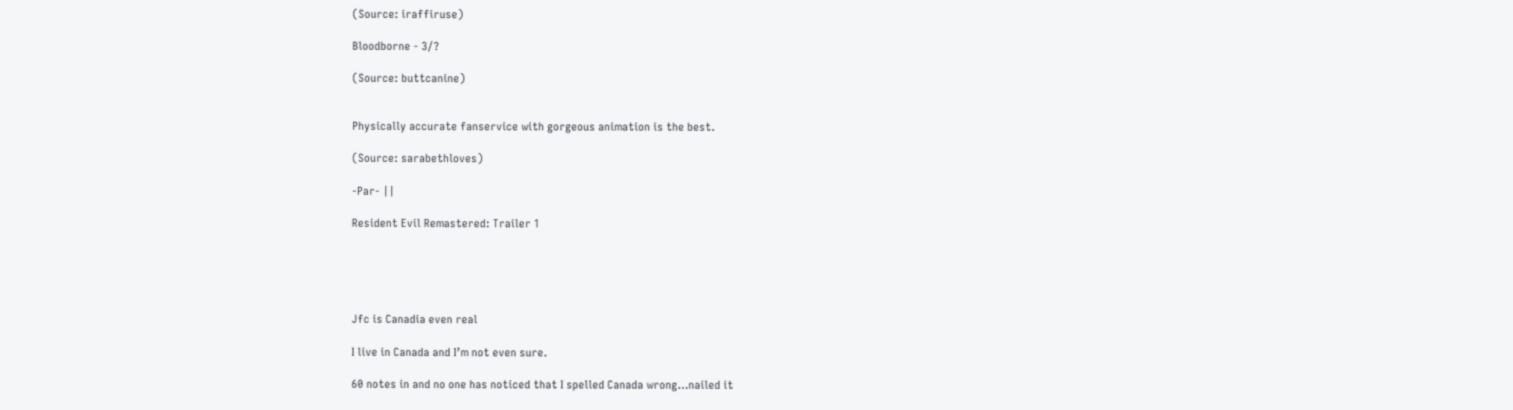(Source: iraffiruse)

Bloodborne - 3/?

(Source: buttcanine)


Physically accurate fanservice with gorgeous animation is the best.

(Source: sarabethloves)

-Par- ||

Resident Evil Remastered: Trailer 1





Jfc is Canadia even real

I live in Canada and I’m not even sure.

60 notes in and no one has noticed that I spelled Canada wrong…nailed it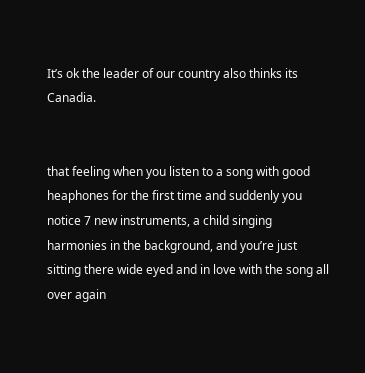It’s ok the leader of our country also thinks its Canadia.


that feeling when you listen to a song with good heaphones for the first time and suddenly you notice 7 new instruments, a child singing harmonies in the background, and you’re just sitting there wide eyed and in love with the song all over again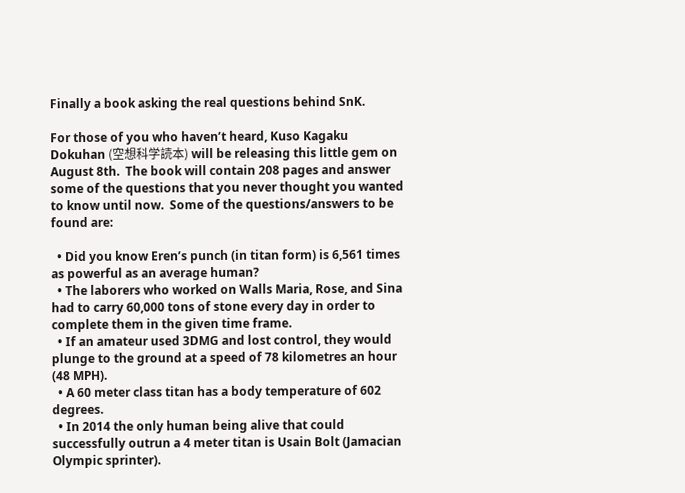Finally a book asking the real questions behind SnK.

For those of you who haven’t heard, Kuso Kagaku Dokuhan (空想科学読本) will be releasing this little gem on August 8th.  The book will contain 208 pages and answer some of the questions that you never thought you wanted to know until now.  Some of the questions/answers to be found are:

  • Did you know Eren’s punch (in titan form) is 6,561 times as powerful as an average human?
  • The laborers who worked on Walls Maria, Rose, and Sina had to carry 60,000 tons of stone every day in order to complete them in the given time frame.
  • If an amateur used 3DMG and lost control, they would plunge to the ground at a speed of 78 kilometres an hour (48 MPH).
  • A 60 meter class titan has a body temperature of 602 degrees.
  • In 2014 the only human being alive that could successfully outrun a 4 meter titan is Usain Bolt (Jamacian Olympic sprinter).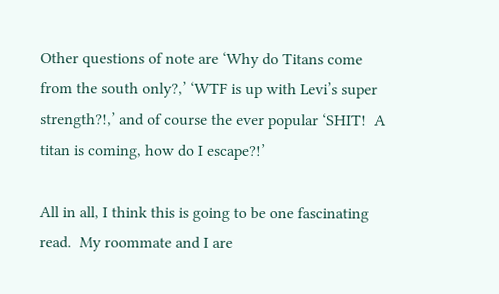Other questions of note are ‘Why do Titans come from the south only?,’ ‘WTF is up with Levi’s super strength?!,’ and of course the ever popular ‘SHIT!  A titan is coming, how do I escape?!’

All in all, I think this is going to be one fascinating read.  My roommate and I are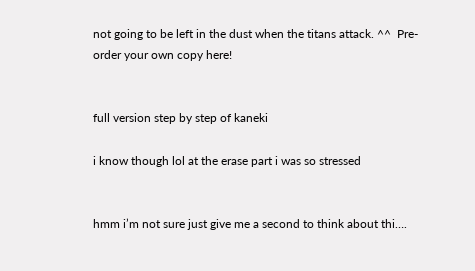not going to be left in the dust when the titans attack. ^^  Pre-order your own copy here!


full version step by step of kaneki

i know though lol at the erase part i was so stressed


hmm i’m not sure just give me a second to think about thi….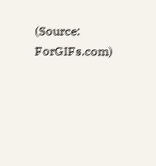(Source: ForGIFs.com)